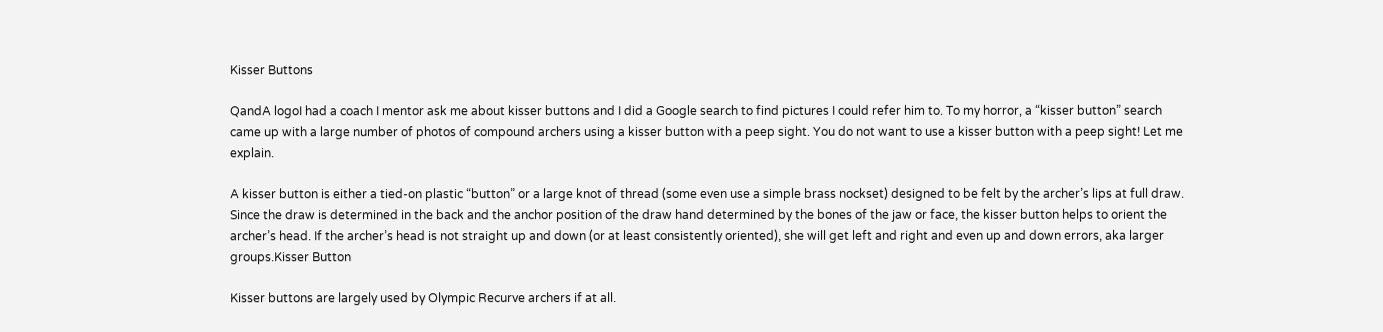Kisser Buttons

QandA logoI had a coach I mentor ask me about kisser buttons and I did a Google search to find pictures I could refer him to. To my horror, a “kisser button” search came up with a large number of photos of compound archers using a kisser button with a peep sight. You do not want to use a kisser button with a peep sight! Let me explain.

A kisser button is either a tied-on plastic “button” or a large knot of thread (some even use a simple brass nockset) designed to be felt by the archer’s lips at full draw. Since the draw is determined in the back and the anchor position of the draw hand determined by the bones of the jaw or face, the kisser button helps to orient the archer’s head. If the archer’s head is not straight up and down (or at least consistently oriented), she will get left and right and even up and down errors, aka larger groups.Kisser Button

Kisser buttons are largely used by Olympic Recurve archers if at all.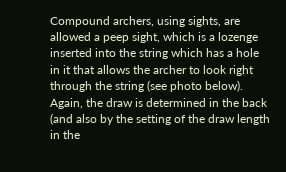Compound archers, using sights, are allowed a peep sight, which is a lozenge inserted into the string which has a hole in it that allows the archer to look right through the string (see photo below). Again, the draw is determined in the back (and also by the setting of the draw length in the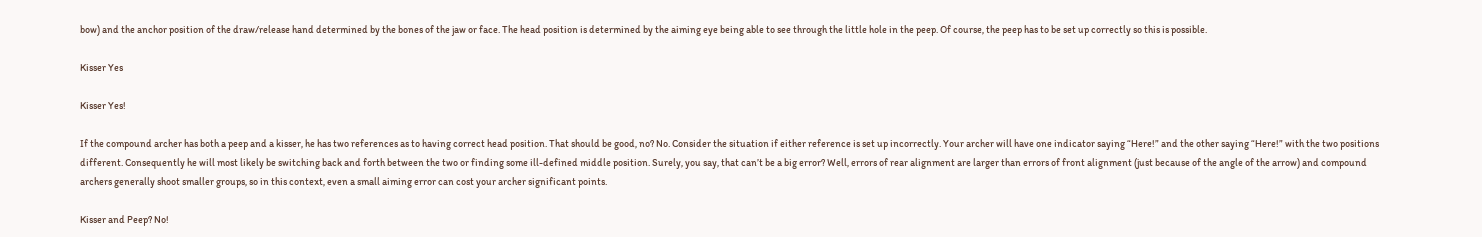bow) and the anchor position of the draw/release hand determined by the bones of the jaw or face. The head position is determined by the aiming eye being able to see through the little hole in the peep. Of course, the peep has to be set up correctly so this is possible.

Kisser Yes

Kisser Yes!

If the compound archer has both a peep and a kisser, he has two references as to having correct head position. That should be good, no? No. Consider the situation if either reference is set up incorrectly. Your archer will have one indicator saying “Here!” and the other saying “Here!” with the two positions different. Consequently he will most likely be switching back and forth between the two or finding some ill-defined middle position. Surely, you say, that can’t be a big error? Well, errors of rear alignment are larger than errors of front alignment (just because of the angle of the arrow) and compound archers generally shoot smaller groups, so in this context, even a small aiming error can cost your archer significant points.

Kisser and Peep? No!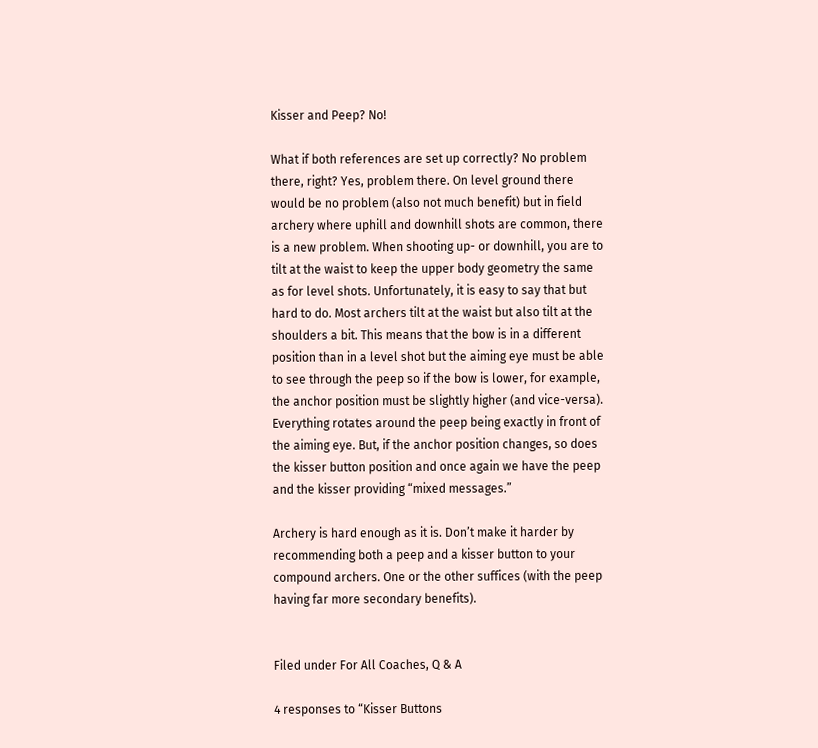Kisser and Peep? No!

What if both references are set up correctly? No problem there, right? Yes, problem there. On level ground there would be no problem (also not much benefit) but in field archery where uphill and downhill shots are common, there is a new problem. When shooting up- or downhill, you are to tilt at the waist to keep the upper body geometry the same as for level shots. Unfortunately, it is easy to say that but hard to do. Most archers tilt at the waist but also tilt at the shoulders a bit. This means that the bow is in a different position than in a level shot but the aiming eye must be able to see through the peep so if the bow is lower, for example, the anchor position must be slightly higher (and vice-versa). Everything rotates around the peep being exactly in front of the aiming eye. But, if the anchor position changes, so does the kisser button position and once again we have the peep and the kisser providing “mixed messages.”

Archery is hard enough as it is. Don’t make it harder by recommending both a peep and a kisser button to your compound archers. One or the other suffices (with the peep having far more secondary benefits).


Filed under For All Coaches, Q & A

4 responses to “Kisser Buttons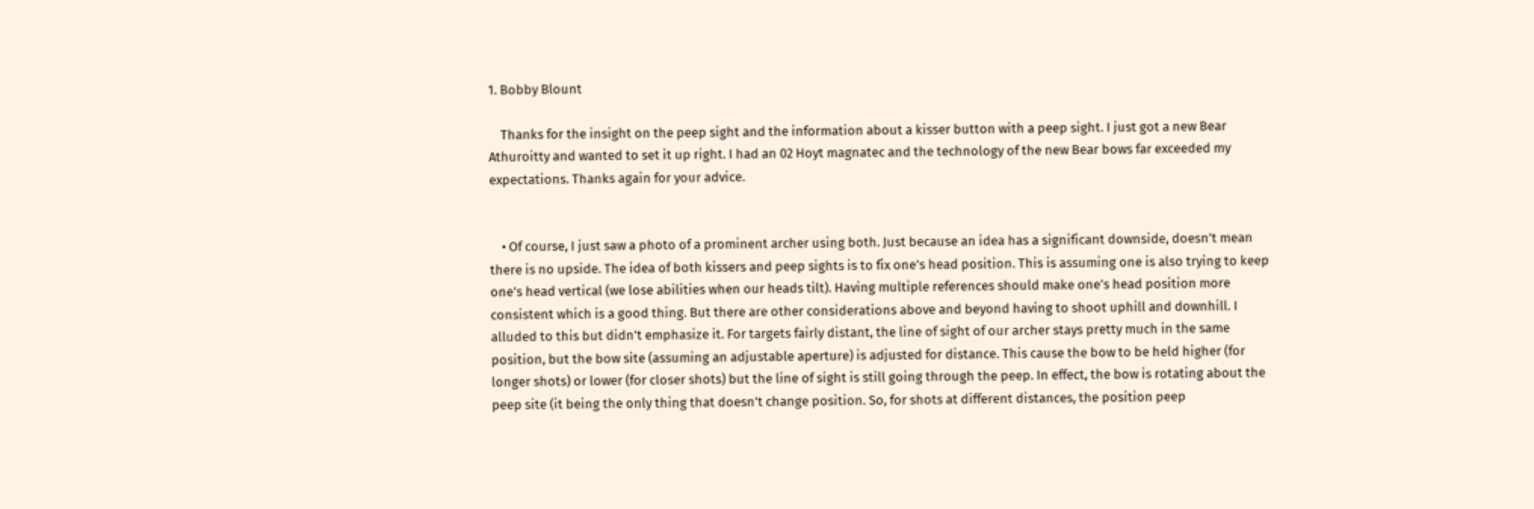1. Bobby Blount

    Thanks for the insight on the peep sight and the information about a kisser button with a peep sight. I just got a new Bear Athuroitty and wanted to set it up right. I had an 02 Hoyt magnatec and the technology of the new Bear bows far exceeded my expectations. Thanks again for your advice.


    • Of course, I just saw a photo of a prominent archer using both. Just because an idea has a significant downside, doesn’t mean there is no upside. The idea of both kissers and peep sights is to fix one’s head position. This is assuming one is also trying to keep one’s head vertical (we lose abilities when our heads tilt). Having multiple references should make one’s head position more consistent which is a good thing. But there are other considerations above and beyond having to shoot uphill and downhill. I alluded to this but didn’t emphasize it. For targets fairly distant, the line of sight of our archer stays pretty much in the same position, but the bow site (assuming an adjustable aperture) is adjusted for distance. This cause the bow to be held higher (for longer shots) or lower (for closer shots) but the line of sight is still going through the peep. In effect, the bow is rotating about the peep site (it being the only thing that doesn’t change position. So, for shots at different distances, the position peep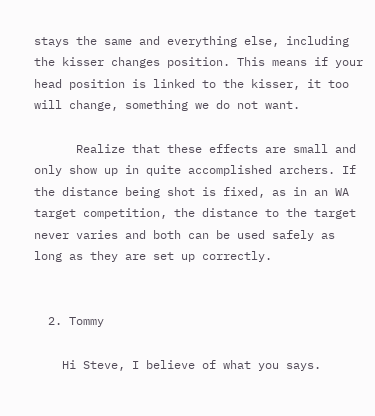stays the same and everything else, including the kisser changes position. This means if your head position is linked to the kisser, it too will change, something we do not want.

      Realize that these effects are small and only show up in quite accomplished archers. If the distance being shot is fixed, as in an WA target competition, the distance to the target never varies and both can be used safely as long as they are set up correctly.


  2. Tommy

    Hi Steve, I believe of what you says.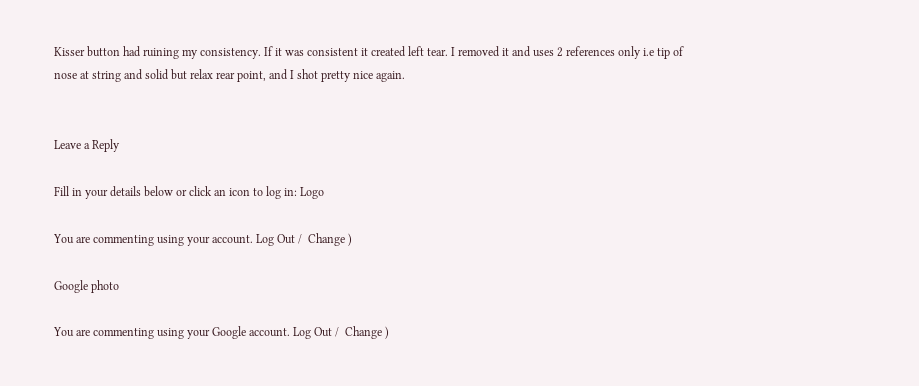Kisser button had ruining my consistency. If it was consistent it created left tear. I removed it and uses 2 references only i.e tip of nose at string and solid but relax rear point, and I shot pretty nice again.


Leave a Reply

Fill in your details below or click an icon to log in: Logo

You are commenting using your account. Log Out /  Change )

Google photo

You are commenting using your Google account. Log Out /  Change )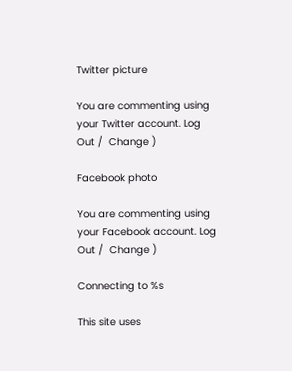Twitter picture

You are commenting using your Twitter account. Log Out /  Change )

Facebook photo

You are commenting using your Facebook account. Log Out /  Change )

Connecting to %s

This site uses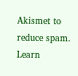Akismet to reduce spam. Learn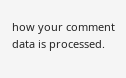how your comment data is processed.